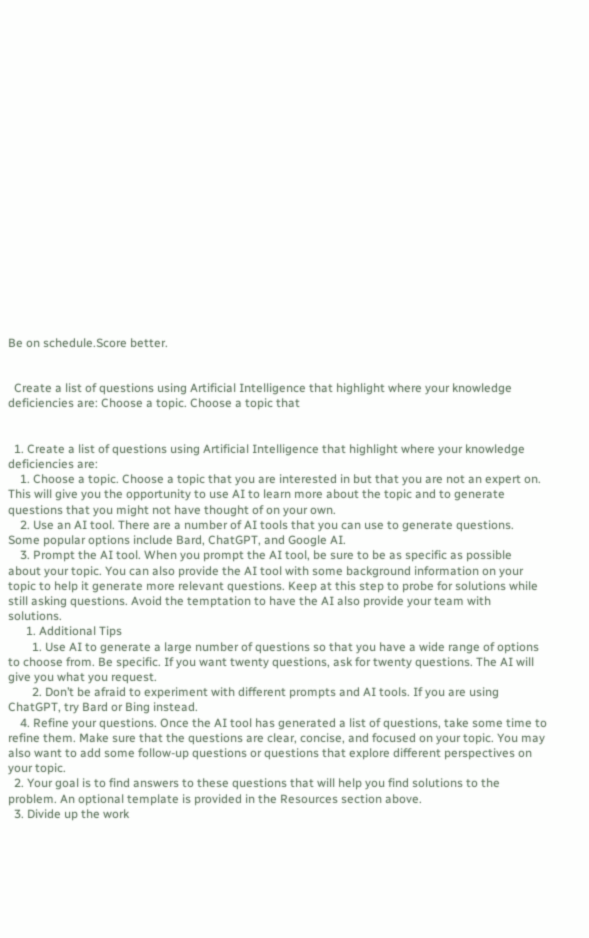Be on schedule.Score better.


  Create a list of questions using Artificial Intelligence that highlight where your knowledge deficiencies are: Choose a topic. Choose a topic that


  1. Create a list of questions using Artificial Intelligence that highlight where your knowledge deficiencies are:
    1. Choose a topic. Choose a topic that you are interested in but that you are not an expert on. This will give you the opportunity to use AI to learn more about the topic and to generate questions that you might not have thought of on your own.
    2. Use an AI tool. There are a number of AI tools that you can use to generate questions. Some popular options include Bard, ChatGPT, and Google AI.
    3. Prompt the AI tool. When you prompt the AI tool, be sure to be as specific as possible about your topic. You can also provide the AI tool with some background information on your topic to help it generate more relevant questions. Keep at this step to probe for solutions while still asking questions. Avoid the temptation to have the AI also provide your team with solutions.
      1. Additional Tips
        1. Use AI to generate a large number of questions so that you have a wide range of options to choose from. Be specific. If you want twenty questions, ask for twenty questions. The AI will give you what you request.
        2. Don’t be afraid to experiment with different prompts and AI tools. If you are using ChatGPT, try Bard or Bing instead.
    4. Refine your questions. Once the AI tool has generated a list of questions, take some time to refine them. Make sure that the questions are clear, concise, and focused on your topic. You may also want to add some follow-up questions or questions that explore different perspectives on your topic.
  2. Your goal is to find answers to these questions that will help you find solutions to the problem. An optional template is provided in the Resources section above.
  3. Divide up the work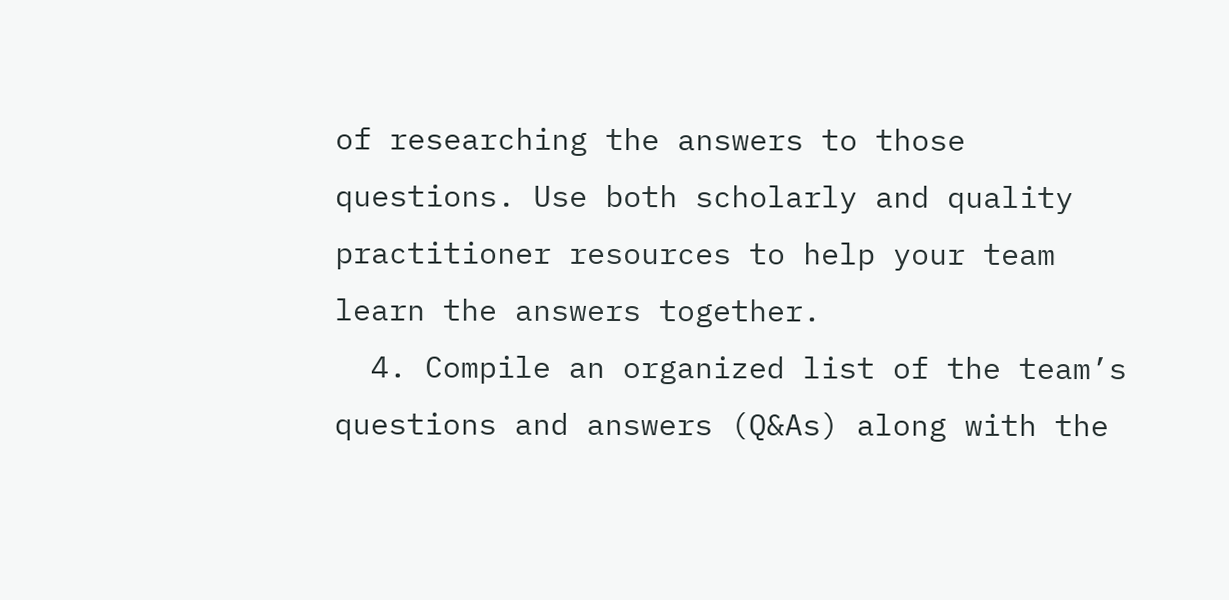of researching the answers to those questions. Use both scholarly and quality practitioner resources to help your team learn the answers together.
  4. Compile an organized list of the team’s questions and answers (Q&As) along with the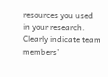resources you used in your research. Clearly indicate team members’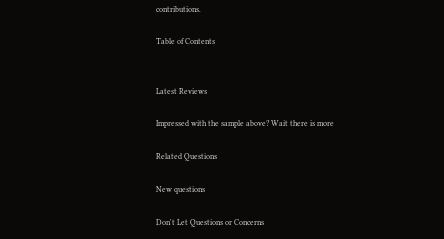contributions.

Table of Contents


Latest Reviews

Impressed with the sample above? Wait there is more

Related Questions

New questions

Don't Let Questions or Concerns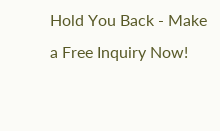Hold You Back - Make a Free Inquiry Now!